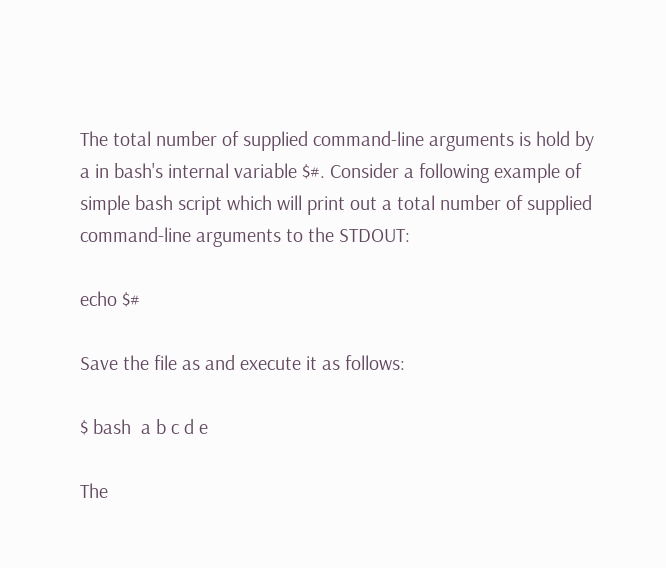The total number of supplied command-line arguments is hold by a in bash's internal variable $#. Consider a following example of simple bash script which will print out a total number of supplied command-line arguments to the STDOUT:

echo $#

Save the file as and execute it as follows:

$ bash  a b c d e

The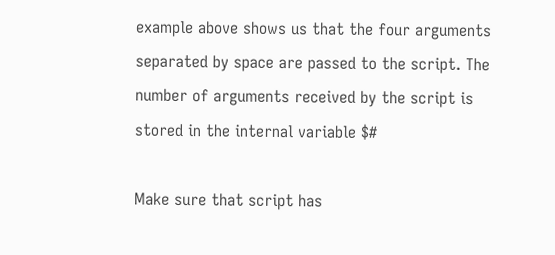example above shows us that the four arguments separated by space are passed to the script. The number of arguments received by the script is stored in the internal variable $#

Make sure that script has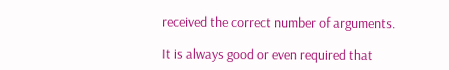received the correct number of arguments.

It is always good or even required that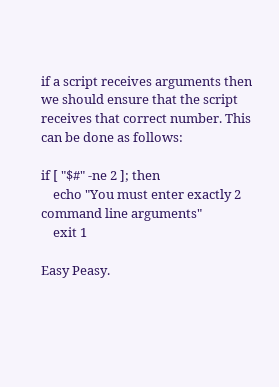if a script receives arguments then we should ensure that the script receives that correct number. This can be done as follows:

if [ "$#" -ne 2 ]; then
    echo "You must enter exactly 2 command line arguments"
    exit 1

Easy Peasy.